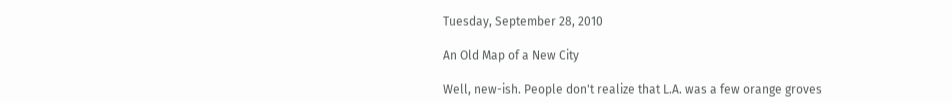Tuesday, September 28, 2010

An Old Map of a New City

Well, new-ish. People don't realize that L.A. was a few orange groves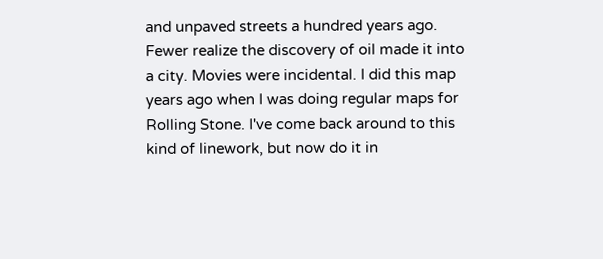and unpaved streets a hundred years ago. Fewer realize the discovery of oil made it into a city. Movies were incidental. I did this map years ago when I was doing regular maps for Rolling Stone. I've come back around to this kind of linework, but now do it in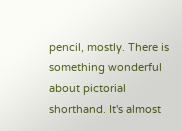pencil, mostly. There is something wonderful about pictorial shorthand. It's almost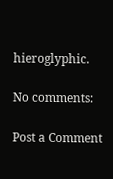hieroglyphic.

No comments:

Post a Comment